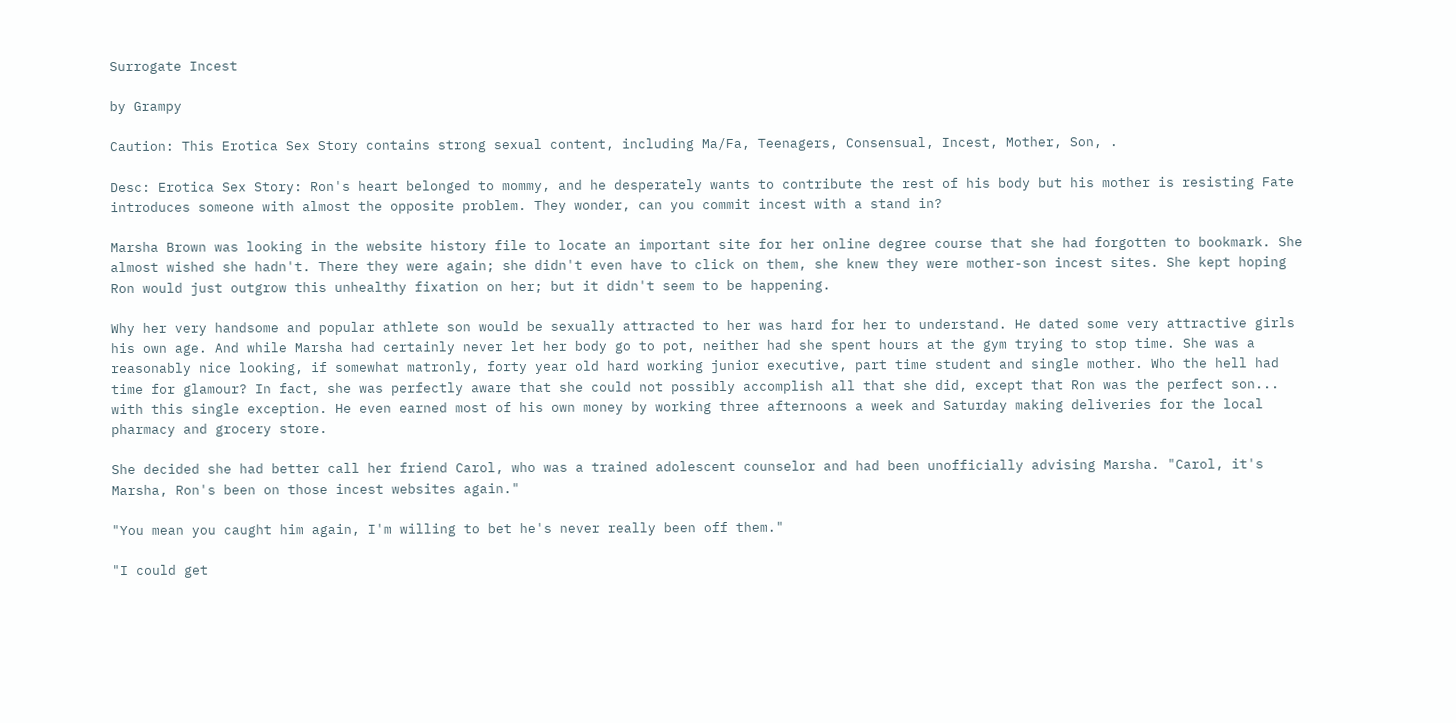Surrogate Incest

by Grampy

Caution: This Erotica Sex Story contains strong sexual content, including Ma/Fa, Teenagers, Consensual, Incest, Mother, Son, .

Desc: Erotica Sex Story: Ron's heart belonged to mommy, and he desperately wants to contribute the rest of his body but his mother is resisting Fate introduces someone with almost the opposite problem. They wonder, can you commit incest with a stand in?

Marsha Brown was looking in the website history file to locate an important site for her online degree course that she had forgotten to bookmark. She almost wished she hadn't. There they were again; she didn't even have to click on them, she knew they were mother-son incest sites. She kept hoping Ron would just outgrow this unhealthy fixation on her; but it didn't seem to be happening.

Why her very handsome and popular athlete son would be sexually attracted to her was hard for her to understand. He dated some very attractive girls his own age. And while Marsha had certainly never let her body go to pot, neither had she spent hours at the gym trying to stop time. She was a reasonably nice looking, if somewhat matronly, forty year old hard working junior executive, part time student and single mother. Who the hell had time for glamour? In fact, she was perfectly aware that she could not possibly accomplish all that she did, except that Ron was the perfect son... with this single exception. He even earned most of his own money by working three afternoons a week and Saturday making deliveries for the local pharmacy and grocery store.

She decided she had better call her friend Carol, who was a trained adolescent counselor and had been unofficially advising Marsha. "Carol, it's Marsha, Ron's been on those incest websites again."

"You mean you caught him again, I'm willing to bet he's never really been off them."

"I could get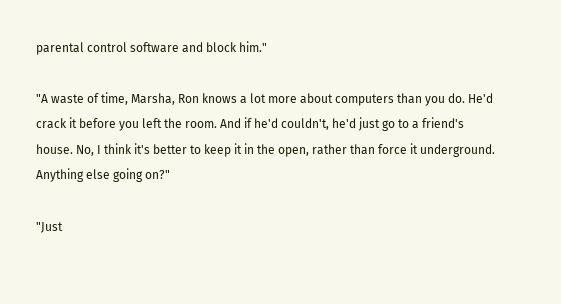parental control software and block him."

"A waste of time, Marsha, Ron knows a lot more about computers than you do. He'd crack it before you left the room. And if he'd couldn't, he'd just go to a friend's house. No, I think it's better to keep it in the open, rather than force it underground. Anything else going on?"

"Just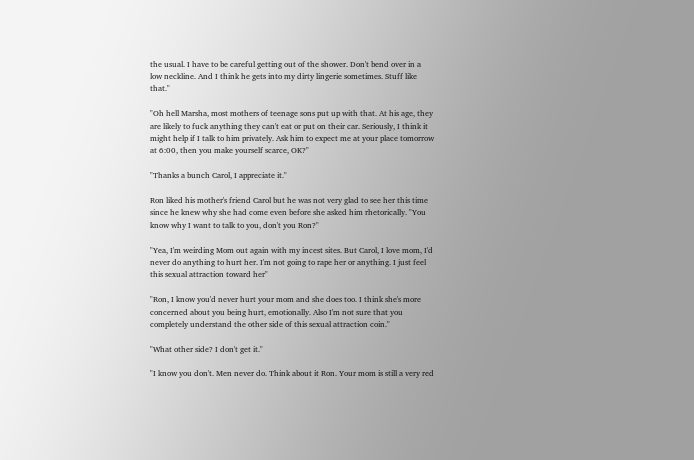the usual. I have to be careful getting out of the shower. Don't bend over in a low neckline. And I think he gets into my dirty lingerie sometimes. Stuff like that."

"Oh hell Marsha, most mothers of teenage sons put up with that. At his age, they are likely to fuck anything they can't eat or put on their car. Seriously, I think it might help if I talk to him privately. Ask him to expect me at your place tomorrow at 6:00, then you make yourself scarce, OK?"

"Thanks a bunch Carol, I appreciate it."

Ron liked his mother's friend Carol but he was not very glad to see her this time since he knew why she had come even before she asked him rhetorically. "You know why I want to talk to you, don't you Ron?"

"Yea, I'm weirding Mom out again with my incest sites. But Carol, I love mom, I'd never do anything to hurt her. I'm not going to rape her or anything. I just feel this sexual attraction toward her"

"Ron, I know you'd never hurt your mom and she does too. I think she's more concerned about you being hurt, emotionally. Also I'm not sure that you completely understand the other side of this sexual attraction coin."

"What other side? I don't get it."

"I know you don't. Men never do. Think about it Ron. Your mom is still a very red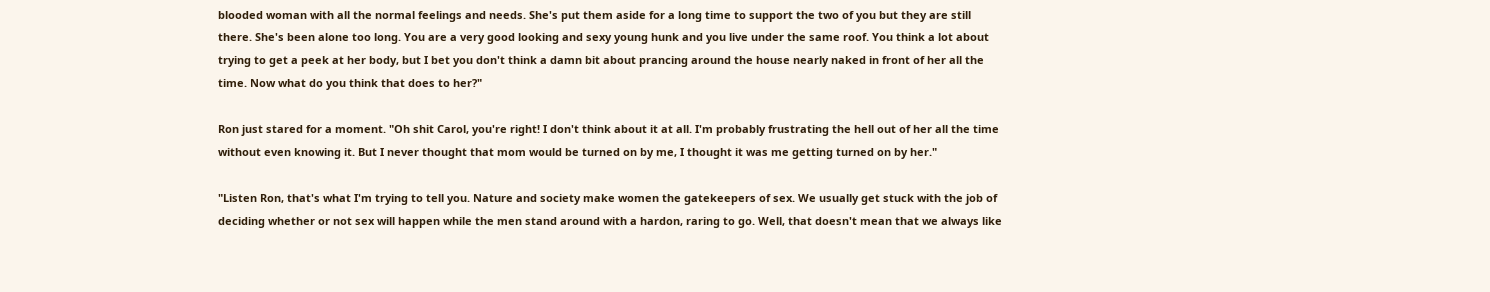blooded woman with all the normal feelings and needs. She's put them aside for a long time to support the two of you but they are still there. She's been alone too long. You are a very good looking and sexy young hunk and you live under the same roof. You think a lot about trying to get a peek at her body, but I bet you don't think a damn bit about prancing around the house nearly naked in front of her all the time. Now what do you think that does to her?"

Ron just stared for a moment. "Oh shit Carol, you're right! I don't think about it at all. I'm probably frustrating the hell out of her all the time without even knowing it. But I never thought that mom would be turned on by me, I thought it was me getting turned on by her."

"Listen Ron, that's what I'm trying to tell you. Nature and society make women the gatekeepers of sex. We usually get stuck with the job of deciding whether or not sex will happen while the men stand around with a hardon, raring to go. Well, that doesn't mean that we always like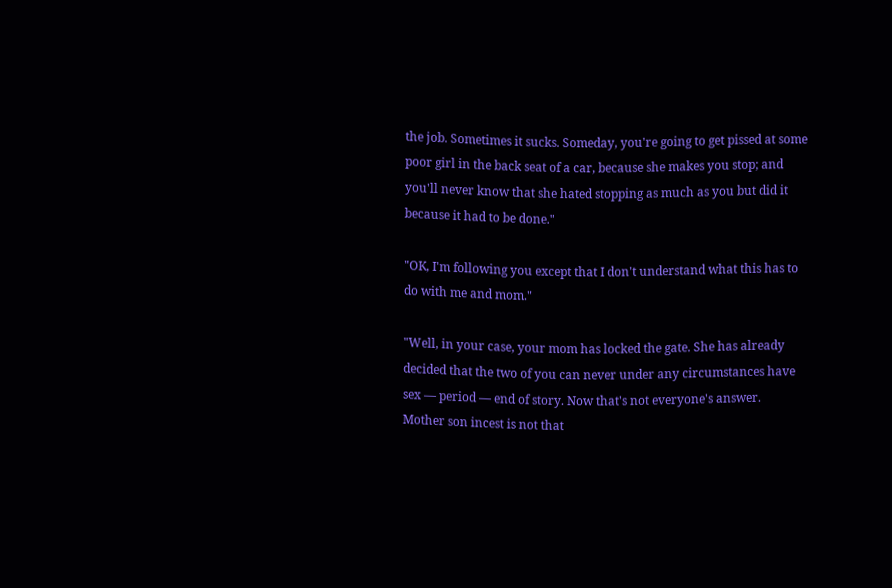the job. Sometimes it sucks. Someday, you're going to get pissed at some poor girl in the back seat of a car, because she makes you stop; and you'll never know that she hated stopping as much as you but did it because it had to be done."

"OK, I'm following you except that I don't understand what this has to do with me and mom."

"Well, in your case, your mom has locked the gate. She has already decided that the two of you can never under any circumstances have sex — period — end of story. Now that's not everyone's answer. Mother son incest is not that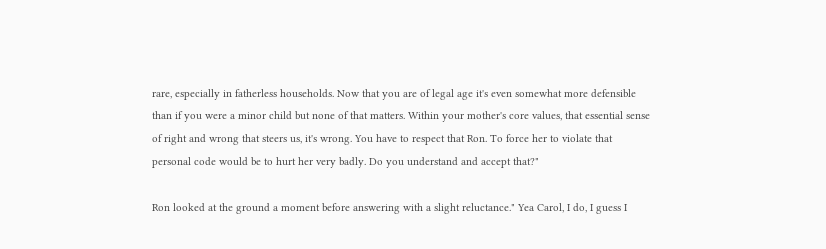rare, especially in fatherless households. Now that you are of legal age it's even somewhat more defensible than if you were a minor child but none of that matters. Within your mother's core values, that essential sense of right and wrong that steers us, it's wrong. You have to respect that Ron. To force her to violate that personal code would be to hurt her very badly. Do you understand and accept that?"

Ron looked at the ground a moment before answering with a slight reluctance." Yea Carol, I do, I guess I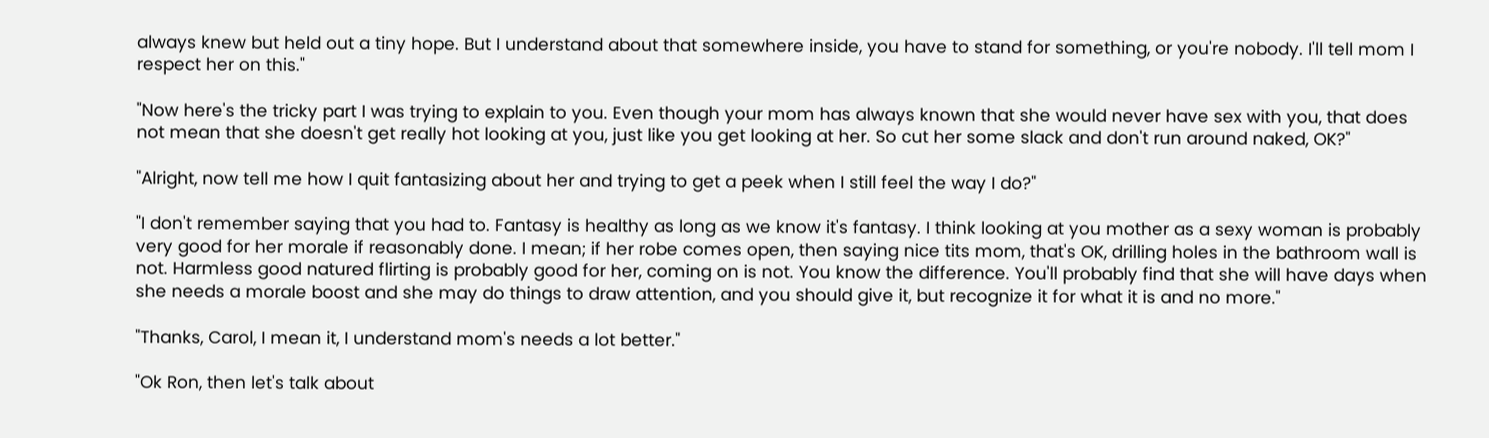always knew but held out a tiny hope. But I understand about that somewhere inside, you have to stand for something, or you're nobody. I'll tell mom I respect her on this."

"Now here's the tricky part I was trying to explain to you. Even though your mom has always known that she would never have sex with you, that does not mean that she doesn't get really hot looking at you, just like you get looking at her. So cut her some slack and don't run around naked, OK?"

"Alright, now tell me how I quit fantasizing about her and trying to get a peek when I still feel the way I do?"

"I don't remember saying that you had to. Fantasy is healthy as long as we know it's fantasy. I think looking at you mother as a sexy woman is probably very good for her morale if reasonably done. I mean; if her robe comes open, then saying nice tits mom, that's OK, drilling holes in the bathroom wall is not. Harmless good natured flirting is probably good for her, coming on is not. You know the difference. You'll probably find that she will have days when she needs a morale boost and she may do things to draw attention, and you should give it, but recognize it for what it is and no more."

"Thanks, Carol, I mean it, I understand mom's needs a lot better."

"Ok Ron, then let's talk about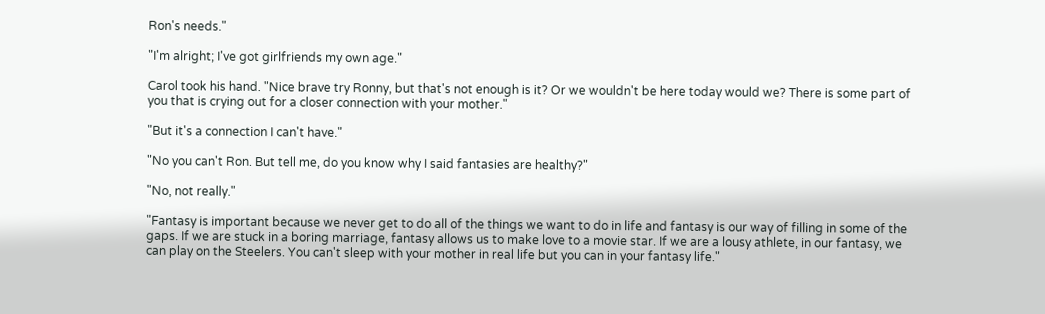Ron's needs."

"I'm alright; I've got girlfriends my own age."

Carol took his hand. "Nice brave try Ronny, but that's not enough is it? Or we wouldn't be here today would we? There is some part of you that is crying out for a closer connection with your mother."

"But it's a connection I can't have."

"No you can't Ron. But tell me, do you know why I said fantasies are healthy?"

"No, not really."

"Fantasy is important because we never get to do all of the things we want to do in life and fantasy is our way of filling in some of the gaps. If we are stuck in a boring marriage, fantasy allows us to make love to a movie star. If we are a lousy athlete, in our fantasy, we can play on the Steelers. You can't sleep with your mother in real life but you can in your fantasy life."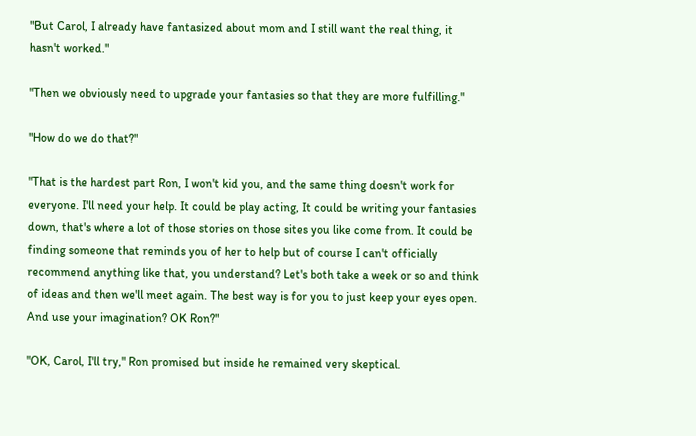"But Carol, I already have fantasized about mom and I still want the real thing, it hasn't worked."

"Then we obviously need to upgrade your fantasies so that they are more fulfilling."

"How do we do that?"

"That is the hardest part Ron, I won't kid you, and the same thing doesn't work for everyone. I'll need your help. It could be play acting, It could be writing your fantasies down, that's where a lot of those stories on those sites you like come from. It could be finding someone that reminds you of her to help but of course I can't officially recommend anything like that, you understand? Let's both take a week or so and think of ideas and then we'll meet again. The best way is for you to just keep your eyes open. And use your imagination? OK Ron?"

"OK, Carol, I'll try," Ron promised but inside he remained very skeptical.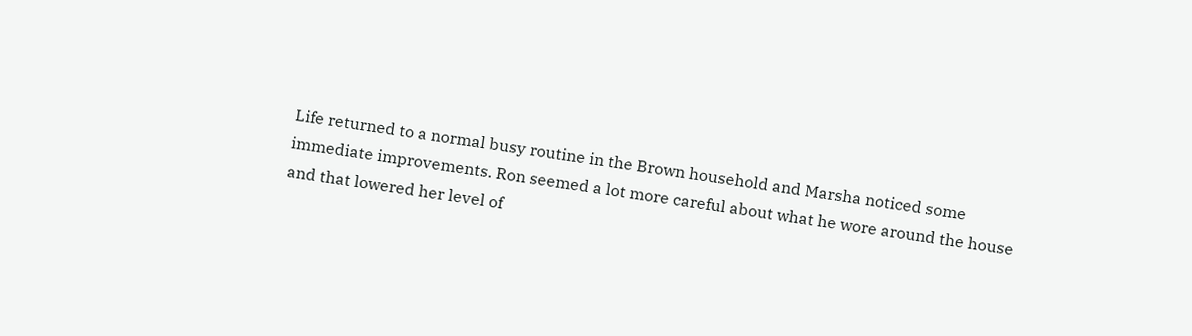Life returned to a normal busy routine in the Brown household and Marsha noticed some immediate improvements. Ron seemed a lot more careful about what he wore around the house and that lowered her level of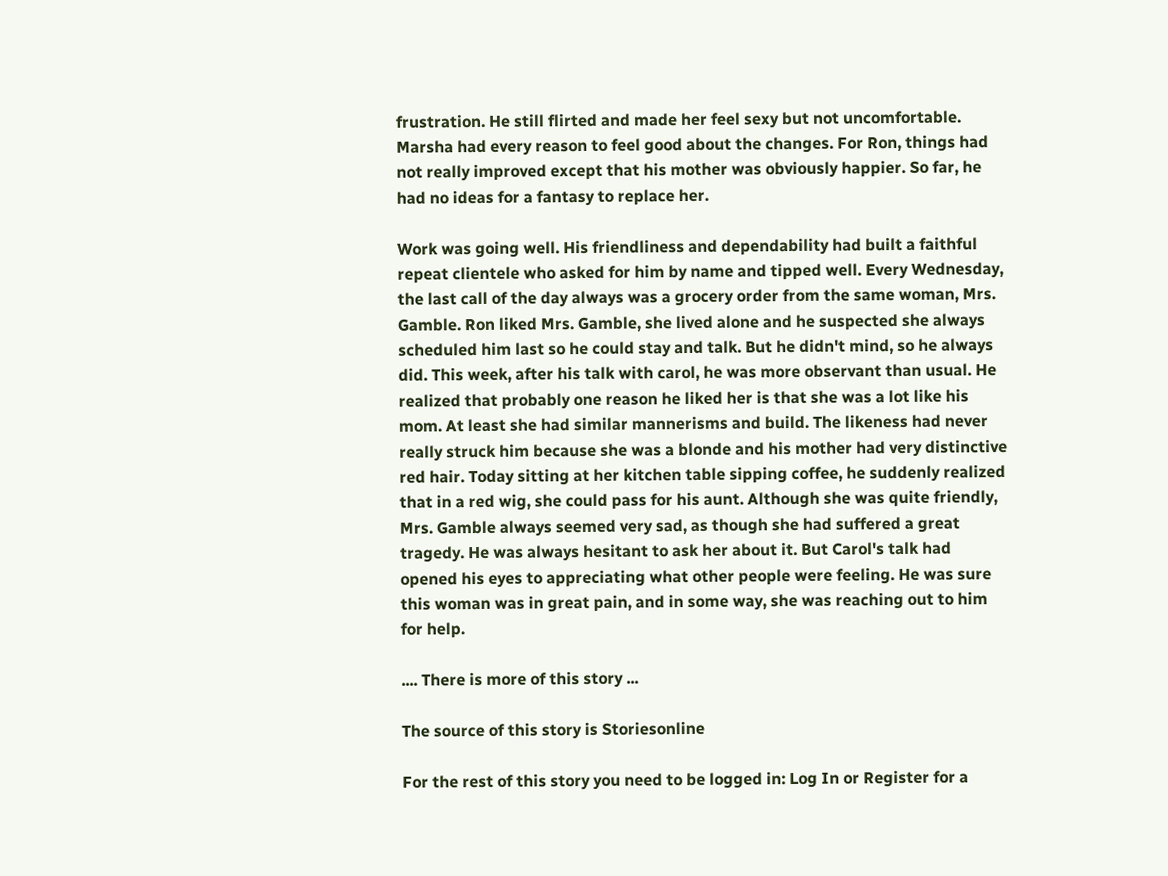frustration. He still flirted and made her feel sexy but not uncomfortable. Marsha had every reason to feel good about the changes. For Ron, things had not really improved except that his mother was obviously happier. So far, he had no ideas for a fantasy to replace her.

Work was going well. His friendliness and dependability had built a faithful repeat clientele who asked for him by name and tipped well. Every Wednesday, the last call of the day always was a grocery order from the same woman, Mrs. Gamble. Ron liked Mrs. Gamble, she lived alone and he suspected she always scheduled him last so he could stay and talk. But he didn't mind, so he always did. This week, after his talk with carol, he was more observant than usual. He realized that probably one reason he liked her is that she was a lot like his mom. At least she had similar mannerisms and build. The likeness had never really struck him because she was a blonde and his mother had very distinctive red hair. Today sitting at her kitchen table sipping coffee, he suddenly realized that in a red wig, she could pass for his aunt. Although she was quite friendly, Mrs. Gamble always seemed very sad, as though she had suffered a great tragedy. He was always hesitant to ask her about it. But Carol's talk had opened his eyes to appreciating what other people were feeling. He was sure this woman was in great pain, and in some way, she was reaching out to him for help.

.... There is more of this story ...

The source of this story is Storiesonline

For the rest of this story you need to be logged in: Log In or Register for a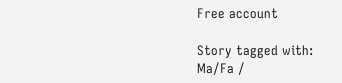Free account

Story tagged with:
Ma/Fa /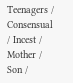Teenagers / Consensual / Incest / Mother / Son /